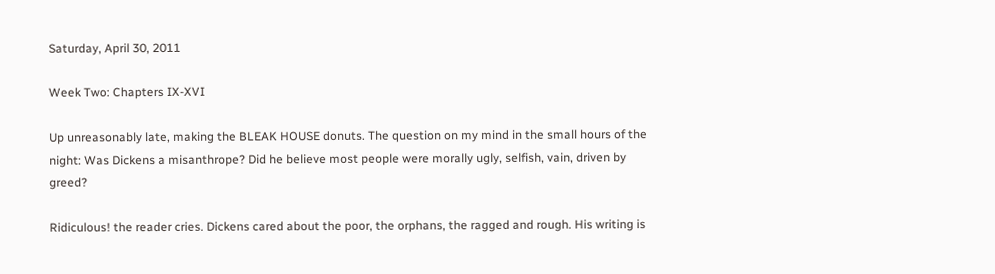Saturday, April 30, 2011

Week Two: Chapters IX-XVI

Up unreasonably late, making the BLEAK HOUSE donuts. The question on my mind in the small hours of the night: Was Dickens a misanthrope? Did he believe most people were morally ugly, selfish, vain, driven by greed?

Ridiculous! the reader cries. Dickens cared about the poor, the orphans, the ragged and rough. His writing is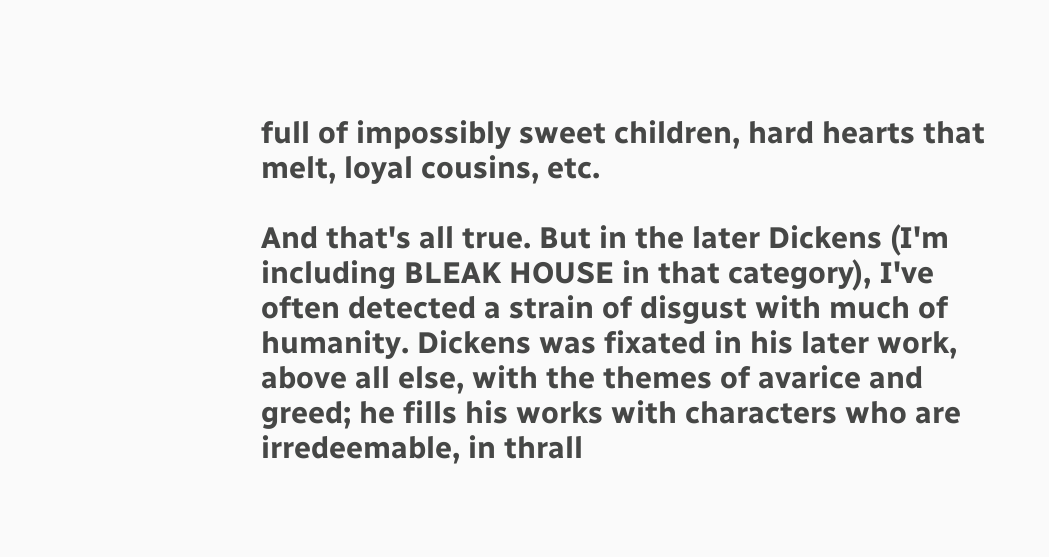full of impossibly sweet children, hard hearts that melt, loyal cousins, etc.

And that's all true. But in the later Dickens (I'm including BLEAK HOUSE in that category), I've often detected a strain of disgust with much of humanity. Dickens was fixated in his later work, above all else, with the themes of avarice and greed; he fills his works with characters who are irredeemable, in thrall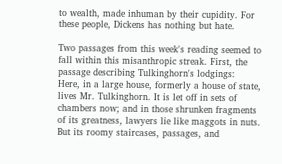to wealth, made inhuman by their cupidity. For these people, Dickens has nothing but hate.

Two passages from this week's reading seemed to fall within this misanthropic streak. First, the passage describing Tulkinghorn's lodgings:
Here, in a large house, formerly a house of state, lives Mr. Tulkinghorn. It is let off in sets of chambers now; and in those shrunken fragments of its greatness, lawyers lie like maggots in nuts. But its roomy staircases, passages, and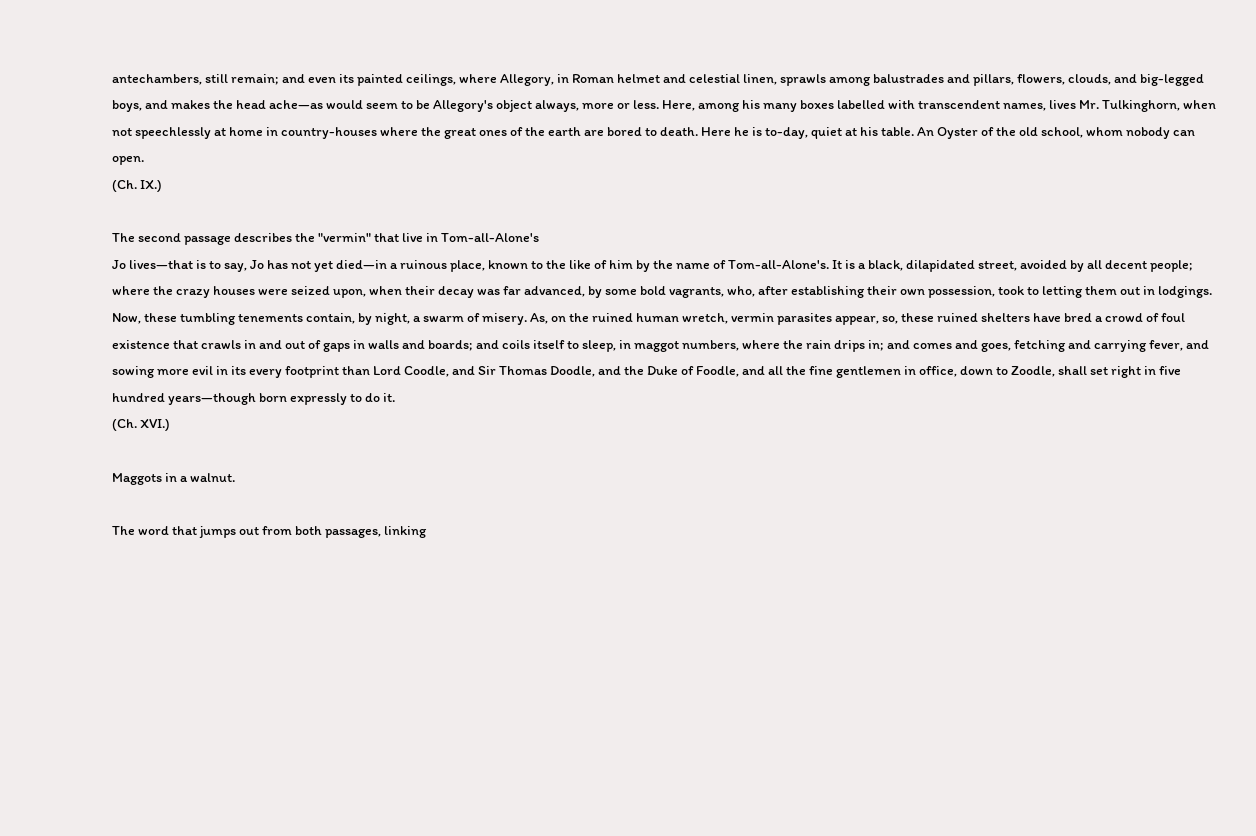antechambers, still remain; and even its painted ceilings, where Allegory, in Roman helmet and celestial linen, sprawls among balustrades and pillars, flowers, clouds, and big-legged boys, and makes the head ache—as would seem to be Allegory's object always, more or less. Here, among his many boxes labelled with transcendent names, lives Mr. Tulkinghorn, when not speechlessly at home in country-houses where the great ones of the earth are bored to death. Here he is to-day, quiet at his table. An Oyster of the old school, whom nobody can open.
(Ch. IX.)

The second passage describes the "vermin" that live in Tom-all-Alone's
Jo lives—that is to say, Jo has not yet died—in a ruinous place, known to the like of him by the name of Tom-all-Alone's. It is a black, dilapidated street, avoided by all decent people; where the crazy houses were seized upon, when their decay was far advanced, by some bold vagrants, who, after establishing their own possession, took to letting them out in lodgings. Now, these tumbling tenements contain, by night, a swarm of misery. As, on the ruined human wretch, vermin parasites appear, so, these ruined shelters have bred a crowd of foul existence that crawls in and out of gaps in walls and boards; and coils itself to sleep, in maggot numbers, where the rain drips in; and comes and goes, fetching and carrying fever, and sowing more evil in its every footprint than Lord Coodle, and Sir Thomas Doodle, and the Duke of Foodle, and all the fine gentlemen in office, down to Zoodle, shall set right in five hundred years—though born expressly to do it.
(Ch. XVI.)

Maggots in a walnut.

The word that jumps out from both passages, linking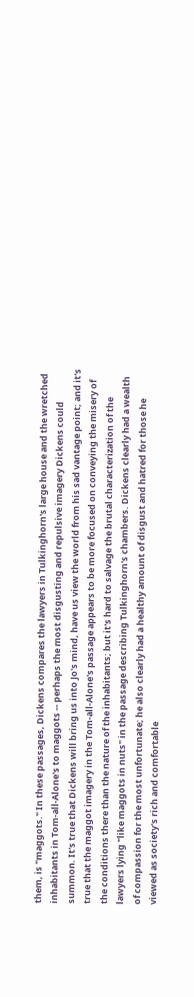them, is "maggots." In these passages, Dickens compares the lawyers in Tulkinghorn's large house and the wretched inhabitants in Tom-all-Alone's to maggots -- perhaps the most disgusting and repulsive imagery Dickens could summon. It's true that Dickens will bring us into Jo's mind, have us view the world from his sad vantage point; and it's true that the maggot imagery in the Tom-all-Alone's passage appears to be more focused on conveying the misery of the conditions there than the nature of the inhabitants; but it's hard to salvage the brutal characterization of the lawyers lying "like maggots in nuts" in the passage describing Tulkinghorn's chambers. Dickens clearly had a wealth of compassion for the most unfortunate; he also clearly had a healthy amount of disgust and hatred for those he viewed as society's rich and comfortable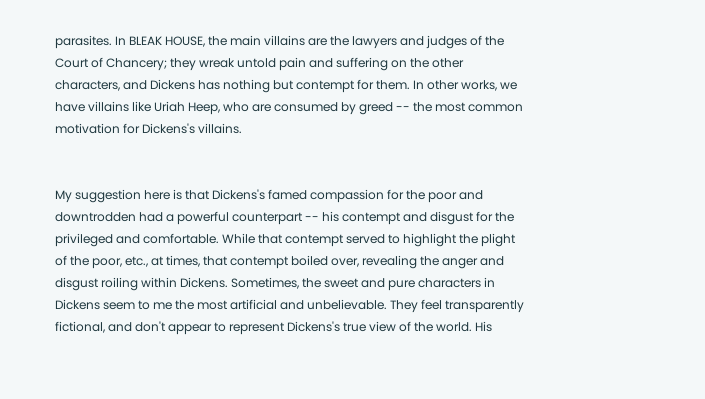parasites. In BLEAK HOUSE, the main villains are the lawyers and judges of the Court of Chancery; they wreak untold pain and suffering on the other characters, and Dickens has nothing but contempt for them. In other works, we have villains like Uriah Heep, who are consumed by greed -- the most common motivation for Dickens's villains.


My suggestion here is that Dickens's famed compassion for the poor and downtrodden had a powerful counterpart -- his contempt and disgust for the privileged and comfortable. While that contempt served to highlight the plight of the poor, etc., at times, that contempt boiled over, revealing the anger and disgust roiling within Dickens. Sometimes, the sweet and pure characters in Dickens seem to me the most artificial and unbelievable. They feel transparently fictional, and don't appear to represent Dickens's true view of the world. His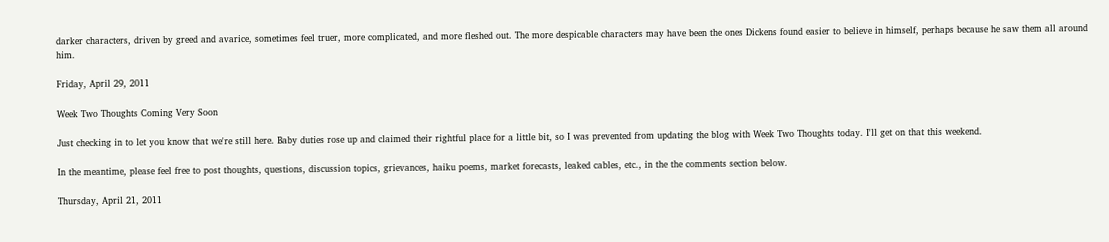darker characters, driven by greed and avarice, sometimes feel truer, more complicated, and more fleshed out. The more despicable characters may have been the ones Dickens found easier to believe in himself, perhaps because he saw them all around him.

Friday, April 29, 2011

Week Two Thoughts Coming Very Soon

Just checking in to let you know that we're still here. Baby duties rose up and claimed their rightful place for a little bit, so I was prevented from updating the blog with Week Two Thoughts today. I'll get on that this weekend.

In the meantime, please feel free to post thoughts, questions, discussion topics, grievances, haiku poems, market forecasts, leaked cables, etc., in the the comments section below.

Thursday, April 21, 2011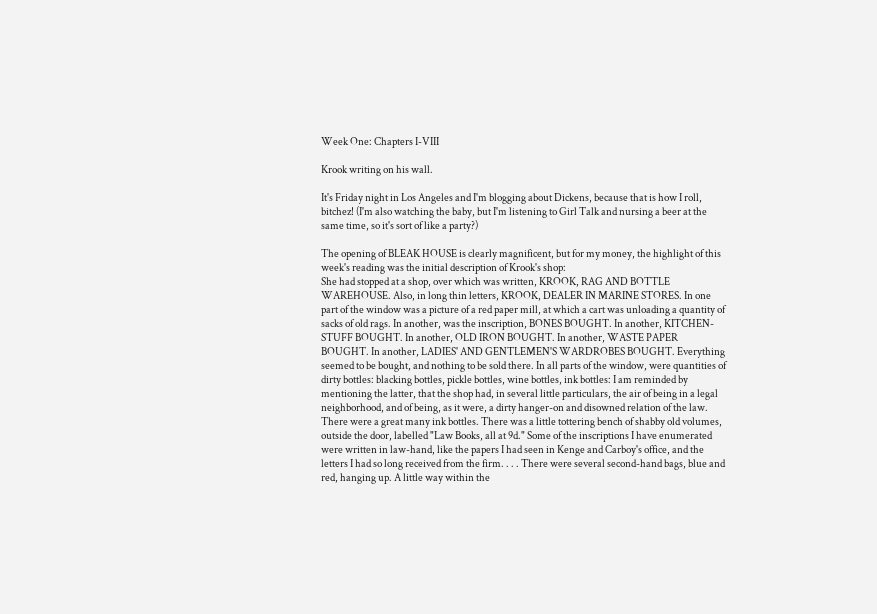Week One: Chapters I-VIII

Krook writing on his wall.

It's Friday night in Los Angeles and I'm blogging about Dickens, because that is how I roll, bitchez! (I'm also watching the baby, but I'm listening to Girl Talk and nursing a beer at the same time, so it's sort of like a party?)

The opening of BLEAK HOUSE is clearly magnificent, but for my money, the highlight of this week's reading was the initial description of Krook's shop:
She had stopped at a shop, over which was written, KROOK, RAG AND BOTTLE WAREHOUSE. Also, in long thin letters, KROOK, DEALER IN MARINE STORES. In one part of the window was a picture of a red paper mill, at which a cart was unloading a quantity of sacks of old rags. In another, was the inscription, BONES BOUGHT. In another, KITCHEN-STUFF BOUGHT. In another, OLD IRON BOUGHT. In another, WASTE PAPER BOUGHT. In another, LADIES' AND GENTLEMEN'S WARDROBES BOUGHT. Everything seemed to be bought, and nothing to be sold there. In all parts of the window, were quantities of dirty bottles: blacking bottles, pickle bottles, wine bottles, ink bottles: I am reminded by mentioning the latter, that the shop had, in several little particulars, the air of being in a legal neighborhood, and of being, as it were, a dirty hanger-on and disowned relation of the law. There were a great many ink bottles. There was a little tottering bench of shabby old volumes, outside the door, labelled "Law Books, all at 9d." Some of the inscriptions I have enumerated were written in law-hand, like the papers I had seen in Kenge and Carboy's office, and the letters I had so long received from the firm. . . . There were several second-hand bags, blue and red, hanging up. A little way within the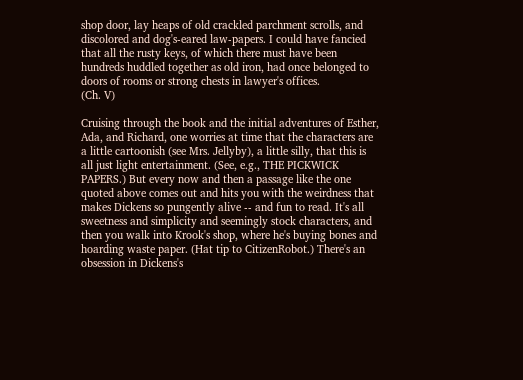shop door, lay heaps of old crackled parchment scrolls, and discolored and dog's-eared law-papers. I could have fancied that all the rusty keys, of which there must have been hundreds huddled together as old iron, had once belonged to doors of rooms or strong chests in lawyer's offices.
(Ch. V)

Cruising through the book and the initial adventures of Esther, Ada, and Richard, one worries at time that the characters are a little cartoonish (see Mrs. Jellyby), a little silly, that this is all just light entertainment. (See, e.g., THE PICKWICK PAPERS.) But every now and then a passage like the one quoted above comes out and hits you with the weirdness that makes Dickens so pungently alive -- and fun to read. It's all sweetness and simplicity and seemingly stock characters, and then you walk into Krook's shop, where he's buying bones and hoarding waste paper. (Hat tip to CitizenRobot.) There's an obsession in Dickens's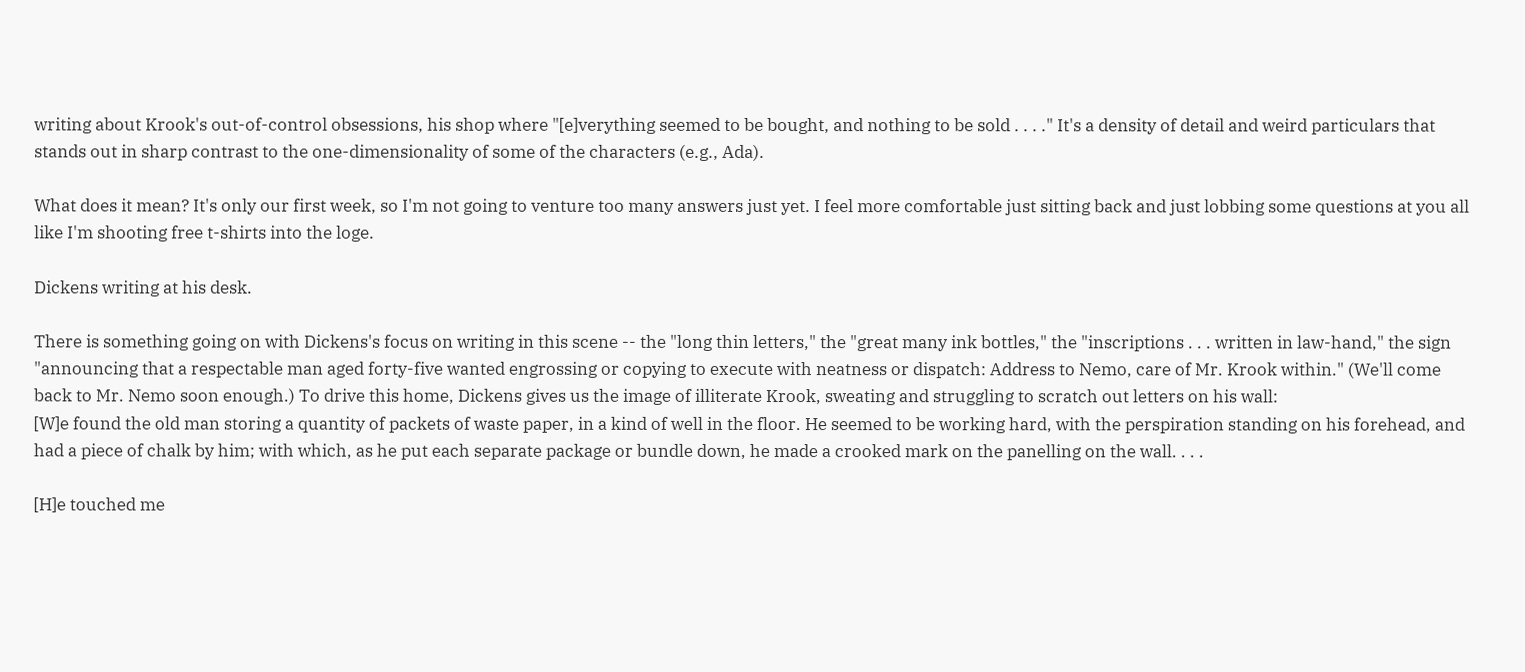writing about Krook's out-of-control obsessions, his shop where "[e]verything seemed to be bought, and nothing to be sold . . . ." It's a density of detail and weird particulars that stands out in sharp contrast to the one-dimensionality of some of the characters (e.g., Ada).

What does it mean? It's only our first week, so I'm not going to venture too many answers just yet. I feel more comfortable just sitting back and just lobbing some questions at you all like I'm shooting free t-shirts into the loge.

Dickens writing at his desk.

There is something going on with Dickens's focus on writing in this scene -- the "long thin letters," the "great many ink bottles," the "inscriptions . . . written in law-hand," the sign "announcing that a respectable man aged forty-five wanted engrossing or copying to execute with neatness or dispatch: Address to Nemo, care of Mr. Krook within." (We'll come back to Mr. Nemo soon enough.) To drive this home, Dickens gives us the image of illiterate Krook, sweating and struggling to scratch out letters on his wall:
[W]e found the old man storing a quantity of packets of waste paper, in a kind of well in the floor. He seemed to be working hard, with the perspiration standing on his forehead, and had a piece of chalk by him; with which, as he put each separate package or bundle down, he made a crooked mark on the panelling on the wall. . . .

[H]e touched me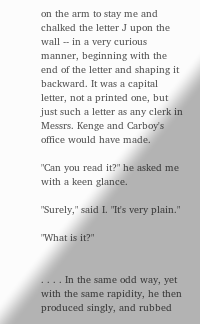on the arm to stay me and chalked the letter J upon the wall -- in a very curious manner, beginning with the end of the letter and shaping it backward. It was a capital letter, not a printed one, but just such a letter as any clerk in Messrs. Kenge and Carboy's office would have made.

"Can you read it?" he asked me with a keen glance.

"Surely," said I. "It's very plain."

"What is it?"


. . . . In the same odd way, yet with the same rapidity, he then produced singly, and rubbed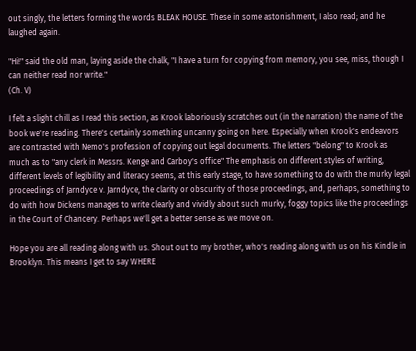out singly, the letters forming the words BLEAK HOUSE. These in some astonishment, I also read; and he laughed again.

"Hi!" said the old man, laying aside the chalk, "I have a turn for copying from memory, you see, miss, though I can neither read nor write."
(Ch. V)

I felt a slight chill as I read this section, as Krook laboriously scratches out (in the narration) the name of the book we're reading. There's certainly something uncanny going on here. Especially when Krook's endeavors are contrasted with Nemo's profession of copying out legal documents. The letters "belong" to Krook as much as to "any clerk in Messrs. Kenge and Carboy's office" The emphasis on different styles of writing, different levels of legibility and literacy seems, at this early stage, to have something to do with the murky legal proceedings of Jarndyce v. Jarndyce, the clarity or obscurity of those proceedings, and, perhaps, something to do with how Dickens manages to write clearly and vividly about such murky, foggy topics like the proceedings in the Court of Chancery. Perhaps we'll get a better sense as we move on.

Hope you are all reading along with us. Shout out to my brother, who's reading along with us on his Kindle in Brooklyn. This means I get to say WHERE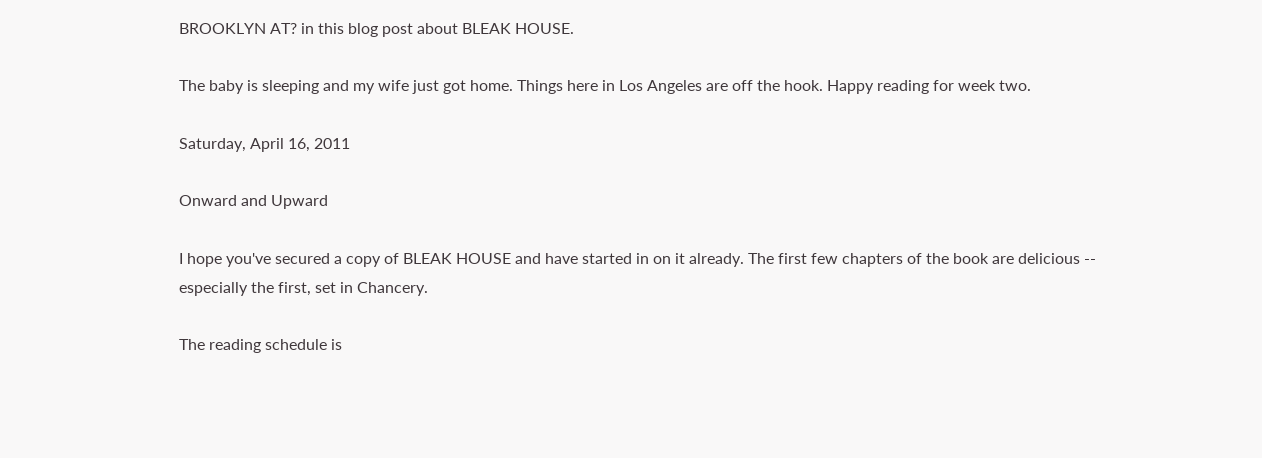BROOKLYN AT? in this blog post about BLEAK HOUSE.

The baby is sleeping and my wife just got home. Things here in Los Angeles are off the hook. Happy reading for week two.

Saturday, April 16, 2011

Onward and Upward

I hope you've secured a copy of BLEAK HOUSE and have started in on it already. The first few chapters of the book are delicious -- especially the first, set in Chancery.

The reading schedule is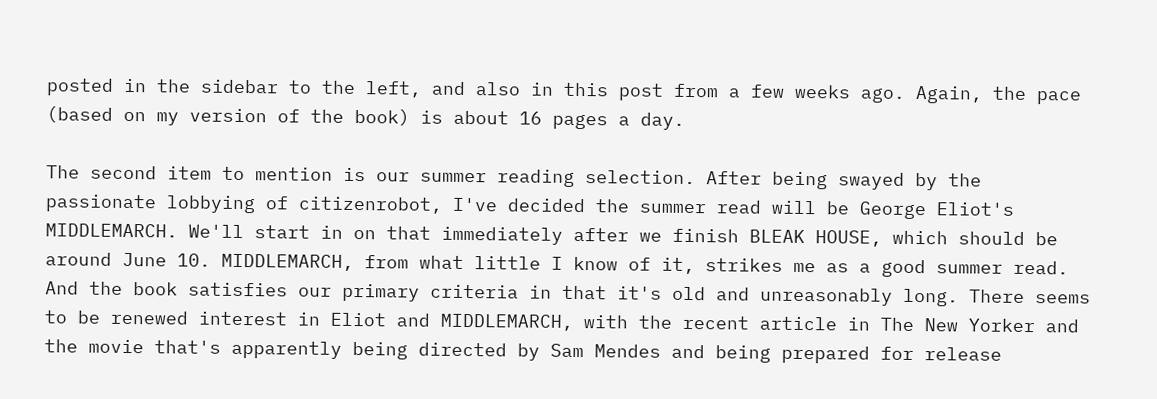posted in the sidebar to the left, and also in this post from a few weeks ago. Again, the pace (based on my version of the book) is about 16 pages a day.

The second item to mention is our summer reading selection. After being swayed by the passionate lobbying of citizenrobot, I've decided the summer read will be George Eliot's MIDDLEMARCH. We'll start in on that immediately after we finish BLEAK HOUSE, which should be around June 10. MIDDLEMARCH, from what little I know of it, strikes me as a good summer read. And the book satisfies our primary criteria in that it's old and unreasonably long. There seems to be renewed interest in Eliot and MIDDLEMARCH, with the recent article in The New Yorker and the movie that's apparently being directed by Sam Mendes and being prepared for release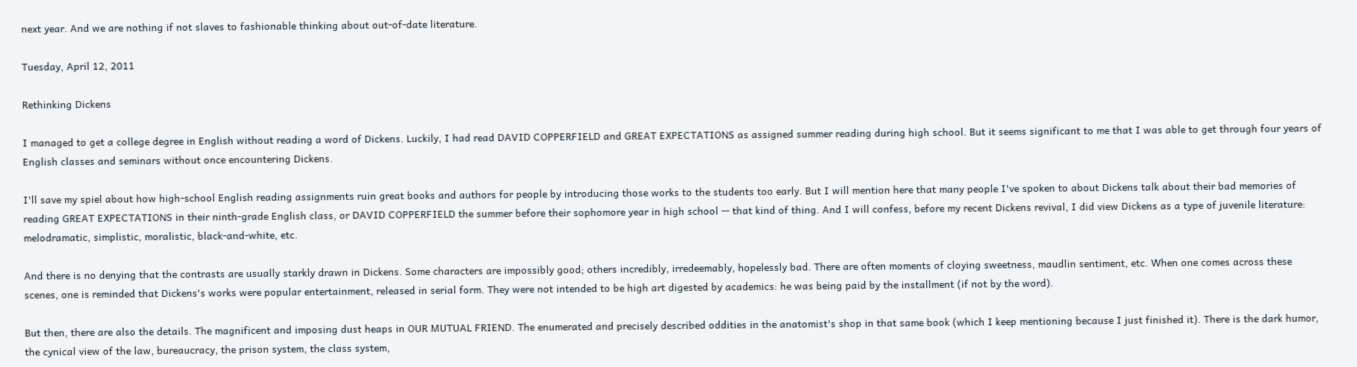next year. And we are nothing if not slaves to fashionable thinking about out-of-date literature.

Tuesday, April 12, 2011

Rethinking Dickens

I managed to get a college degree in English without reading a word of Dickens. Luckily, I had read DAVID COPPERFIELD and GREAT EXPECTATIONS as assigned summer reading during high school. But it seems significant to me that I was able to get through four years of English classes and seminars without once encountering Dickens.

I'll save my spiel about how high-school English reading assignments ruin great books and authors for people by introducing those works to the students too early. But I will mention here that many people I've spoken to about Dickens talk about their bad memories of reading GREAT EXPECTATIONS in their ninth-grade English class, or DAVID COPPERFIELD the summer before their sophomore year in high school -- that kind of thing. And I will confess, before my recent Dickens revival, I did view Dickens as a type of juvenile literature: melodramatic, simplistic, moralistic, black-and-white, etc.

And there is no denying that the contrasts are usually starkly drawn in Dickens. Some characters are impossibly good; others incredibly, irredeemably, hopelessly bad. There are often moments of cloying sweetness, maudlin sentiment, etc. When one comes across these scenes, one is reminded that Dickens's works were popular entertainment, released in serial form. They were not intended to be high art digested by academics: he was being paid by the installment (if not by the word).

But then, there are also the details. The magnificent and imposing dust heaps in OUR MUTUAL FRIEND. The enumerated and precisely described oddities in the anatomist's shop in that same book (which I keep mentioning because I just finished it). There is the dark humor, the cynical view of the law, bureaucracy, the prison system, the class system,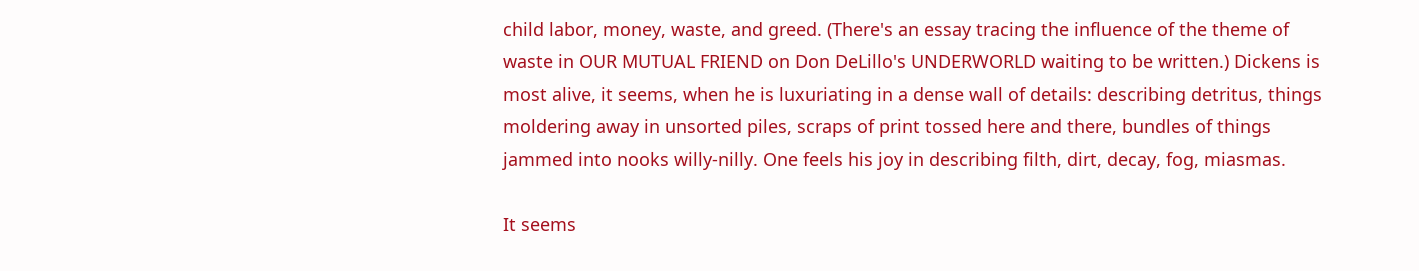child labor, money, waste, and greed. (There's an essay tracing the influence of the theme of waste in OUR MUTUAL FRIEND on Don DeLillo's UNDERWORLD waiting to be written.) Dickens is most alive, it seems, when he is luxuriating in a dense wall of details: describing detritus, things moldering away in unsorted piles, scraps of print tossed here and there, bundles of things jammed into nooks willy-nilly. One feels his joy in describing filth, dirt, decay, fog, miasmas.

It seems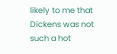likely to me that Dickens was not such a hot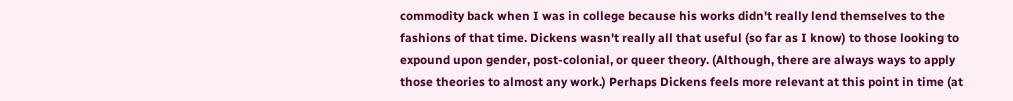commodity back when I was in college because his works didn't really lend themselves to the fashions of that time. Dickens wasn't really all that useful (so far as I know) to those looking to expound upon gender, post-colonial, or queer theory. (Although, there are always ways to apply those theories to almost any work.) Perhaps Dickens feels more relevant at this point in time (at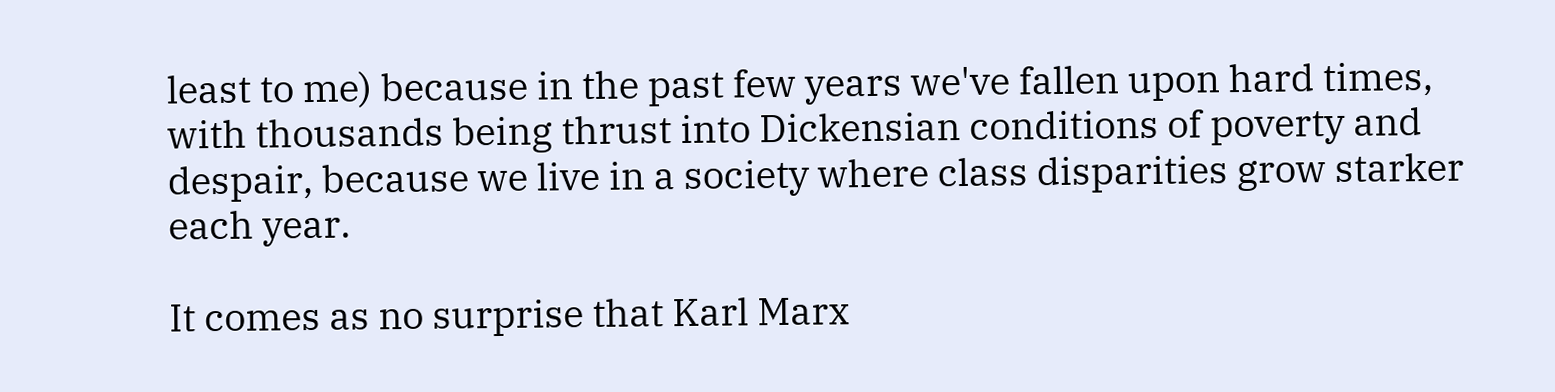least to me) because in the past few years we've fallen upon hard times, with thousands being thrust into Dickensian conditions of poverty and despair, because we live in a society where class disparities grow starker each year.

It comes as no surprise that Karl Marx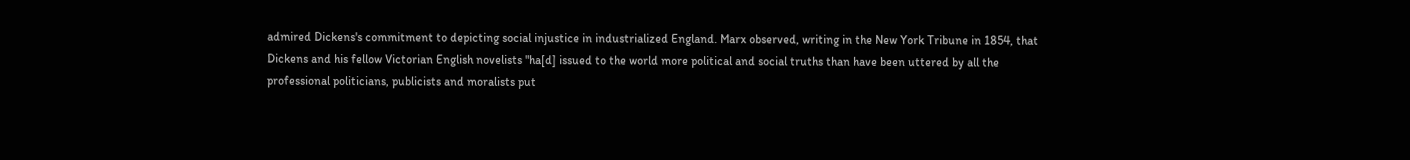admired Dickens's commitment to depicting social injustice in industrialized England. Marx observed, writing in the New York Tribune in 1854, that Dickens and his fellow Victorian English novelists "ha[d] issued to the world more political and social truths than have been uttered by all the professional politicians, publicists and moralists put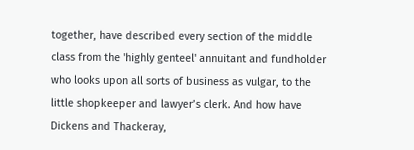together, have described every section of the middle class from the 'highly genteel' annuitant and fundholder who looks upon all sorts of business as vulgar, to the little shopkeeper and lawyer’s clerk. And how have Dickens and Thackeray,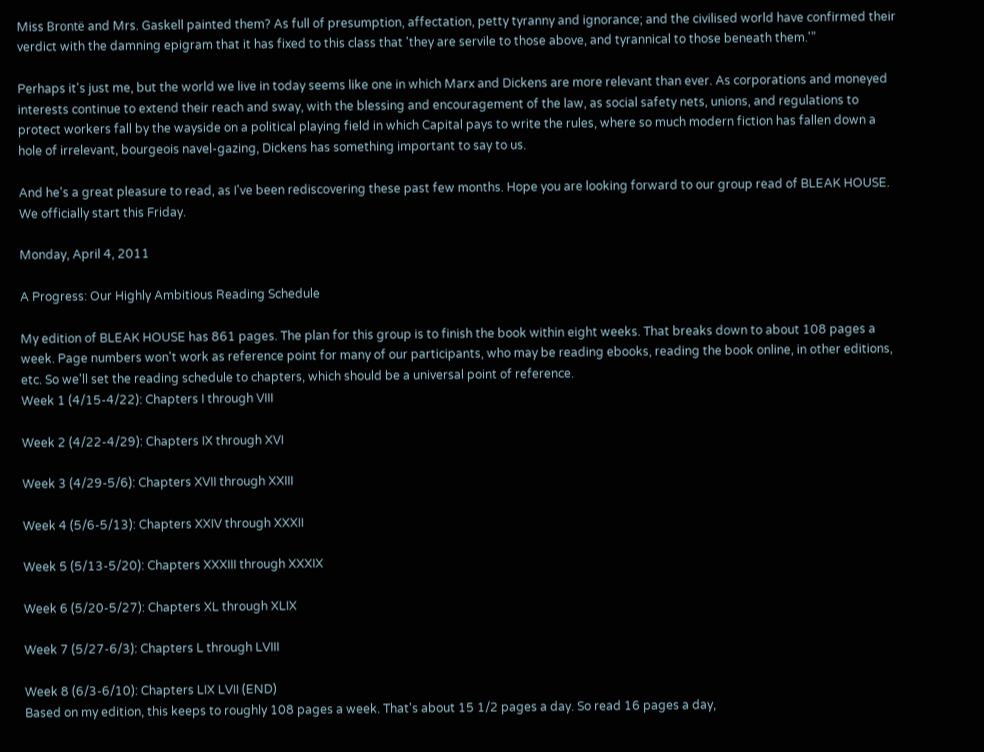Miss Brontë and Mrs. Gaskell painted them? As full of presumption, affectation, petty tyranny and ignorance; and the civilised world have confirmed their verdict with the damning epigram that it has fixed to this class that 'they are servile to those above, and tyrannical to those beneath them.'”

Perhaps it's just me, but the world we live in today seems like one in which Marx and Dickens are more relevant than ever. As corporations and moneyed interests continue to extend their reach and sway, with the blessing and encouragement of the law, as social safety nets, unions, and regulations to protect workers fall by the wayside on a political playing field in which Capital pays to write the rules, where so much modern fiction has fallen down a hole of irrelevant, bourgeois navel-gazing, Dickens has something important to say to us.

And he's a great pleasure to read, as I've been rediscovering these past few months. Hope you are looking forward to our group read of BLEAK HOUSE. We officially start this Friday.

Monday, April 4, 2011

A Progress: Our Highly Ambitious Reading Schedule

My edition of BLEAK HOUSE has 861 pages. The plan for this group is to finish the book within eight weeks. That breaks down to about 108 pages a week. Page numbers won't work as reference point for many of our participants, who may be reading ebooks, reading the book online, in other editions, etc. So we'll set the reading schedule to chapters, which should be a universal point of reference.
Week 1 (4/15-4/22): Chapters I through VIII

Week 2 (4/22-4/29): Chapters IX through XVI

Week 3 (4/29-5/6): Chapters XVII through XXIII

Week 4 (5/6-5/13): Chapters XXIV through XXXII

Week 5 (5/13-5/20): Chapters XXXIII through XXXIX

Week 6 (5/20-5/27): Chapters XL through XLIX

Week 7 (5/27-6/3): Chapters L through LVIII

Week 8 (6/3-6/10): Chapters LIX LVII (END)
Based on my edition, this keeps to roughly 108 pages a week. That's about 15 1/2 pages a day. So read 16 pages a day,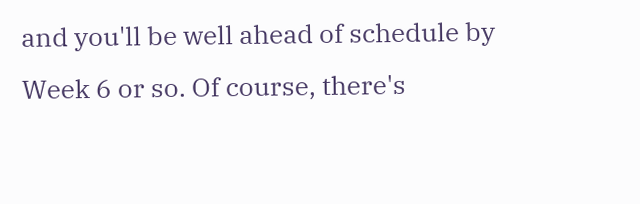and you'll be well ahead of schedule by Week 6 or so. Of course, there's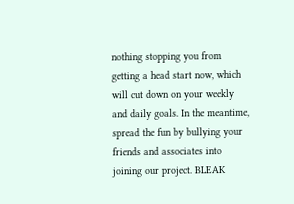nothing stopping you from getting a head start now, which will cut down on your weekly and daily goals. In the meantime, spread the fun by bullying your friends and associates into joining our project. BLEAK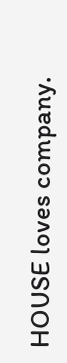HOUSE loves company.